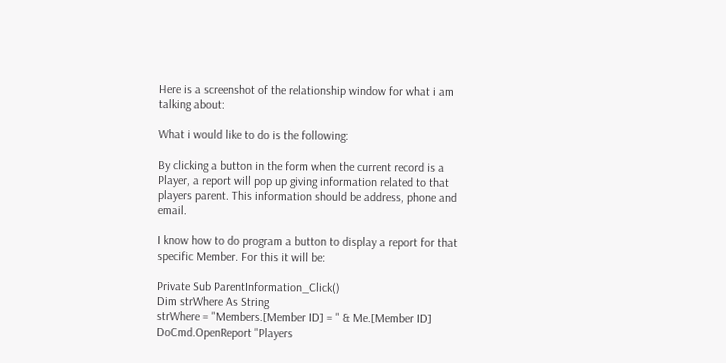Here is a screenshot of the relationship window for what i am talking about:

What i would like to do is the following:

By clicking a button in the form when the current record is a Player, a report will pop up giving information related to that players parent. This information should be address, phone and email.

I know how to do program a button to display a report for that specific Member. For this it will be:

Private Sub ParentInformation_Click()
Dim strWhere As String
strWhere = "Members.[Member ID] = " & Me.[Member ID]
DoCmd.OpenReport "Players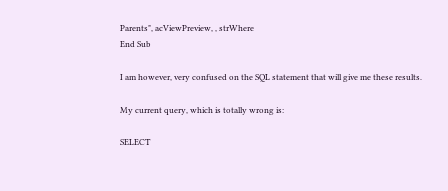Parents", acViewPreview, , strWhere
End Sub

I am however, very confused on the SQL statement that will give me these results.

My current query, which is totally wrong is:

SELECT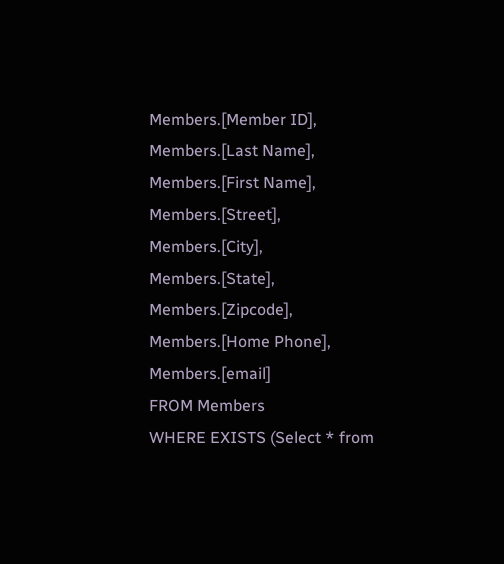Members.[Member ID], Members.[Last Name], Members.[First Name], Members.[Street], Members.[City], Members.[State], Members.[Zipcode], Members.[Home Phone], Members.[email]
FROM Members
WHERE EXISTS (Select * from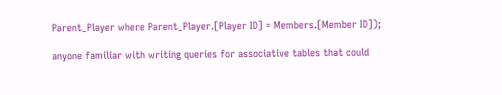Parent_Player where Parent_Player.[Player ID] = Members.[Member ID]);

anyone familiar with writing queries for associative tables that could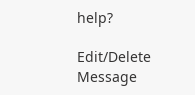help?

Edit/Delete Message